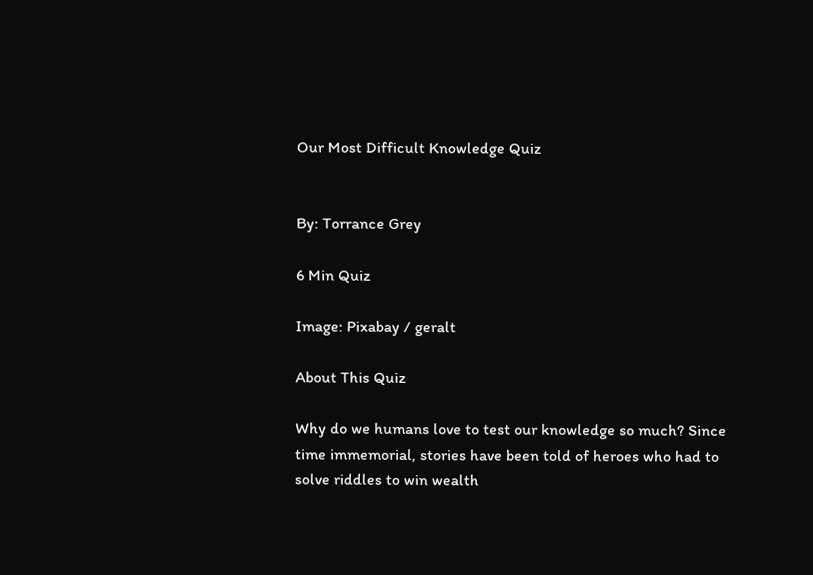Our Most Difficult Knowledge Quiz


By: Torrance Grey

6 Min Quiz

Image: Pixabay / geralt

About This Quiz

Why do we humans love to test our knowledge so much? Since time immemorial, stories have been told of heroes who had to solve riddles to win wealth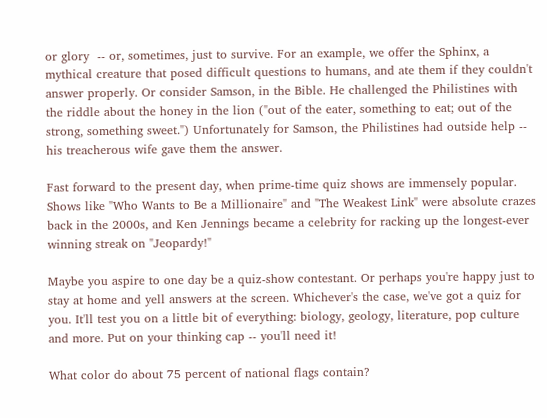or glory  -- or, sometimes, just to survive. For an example, we offer the Sphinx, a mythical creature that posed difficult questions to humans, and ate them if they couldn't answer properly. Or consider Samson, in the Bible. He challenged the Philistines with the riddle about the honey in the lion ("out of the eater, something to eat; out of the strong, something sweet.") Unfortunately for Samson, the Philistines had outside help -- his treacherous wife gave them the answer.

Fast forward to the present day, when prime-time quiz shows are immensely popular. Shows like "Who Wants to Be a Millionaire" and "The Weakest Link" were absolute crazes back in the 2000s, and Ken Jennings became a celebrity for racking up the longest-ever winning streak on "Jeopardy!"

Maybe you aspire to one day be a quiz-show contestant. Or perhaps you're happy just to stay at home and yell answers at the screen. Whichever's the case, we've got a quiz for you. It'll test you on a little bit of everything: biology, geology, literature, pop culture and more. Put on your thinking cap -- you'll need it!

What color do about 75 percent of national flags contain?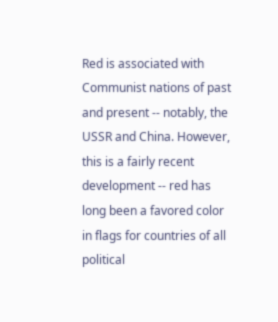Red is associated with Communist nations of past and present -- notably, the USSR and China. However, this is a fairly recent development -- red has long been a favored color in flags for countries of all political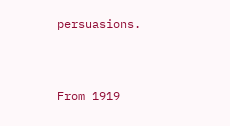persuasions.


From 1919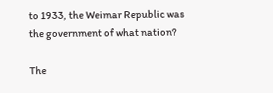to 1933, the Weimar Republic was the government of what nation?

The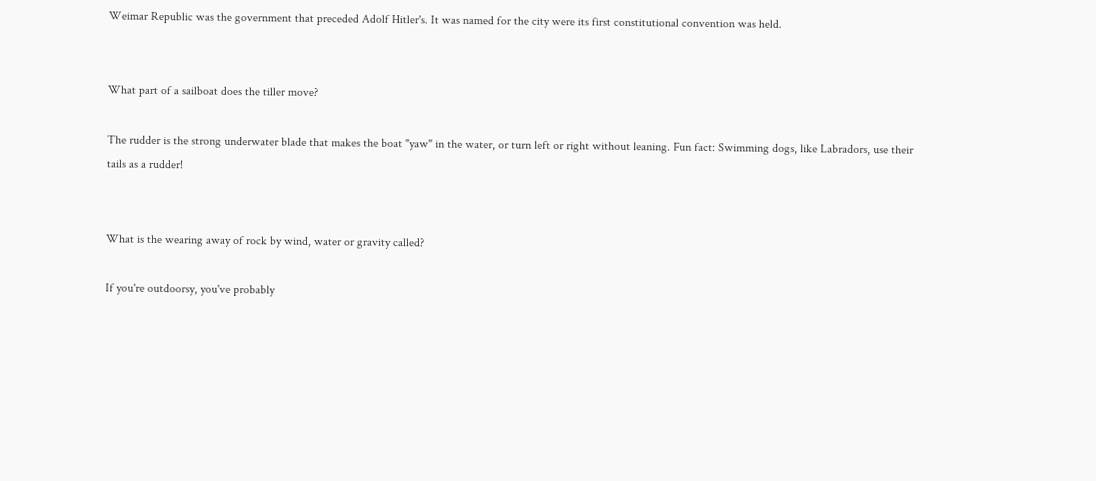Weimar Republic was the government that preceded Adolf Hitler's. It was named for the city were its first constitutional convention was held.


What part of a sailboat does the tiller move?

The rudder is the strong underwater blade that makes the boat "yaw" in the water, or turn left or right without leaning. Fun fact: Swimming dogs, like Labradors, use their tails as a rudder!


What is the wearing away of rock by wind, water or gravity called?

If you're outdoorsy, you've probably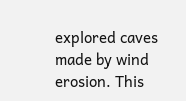explored caves made by wind erosion. This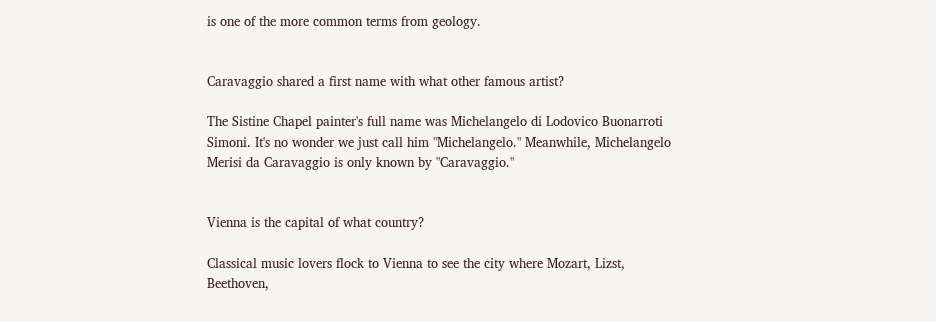is one of the more common terms from geology.


Caravaggio shared a first name with what other famous artist?

The Sistine Chapel painter's full name was Michelangelo di Lodovico Buonarroti Simoni. It's no wonder we just call him "Michelangelo." Meanwhile, Michelangelo Merisi da Caravaggio is only known by "Caravaggio."


Vienna is the capital of what country?

Classical music lovers flock to Vienna to see the city where Mozart, Lizst, Beethoven,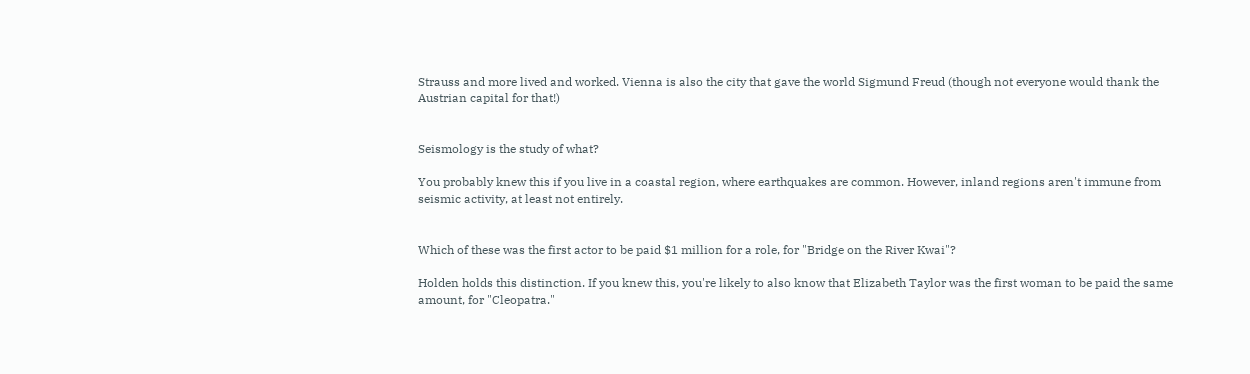Strauss and more lived and worked. Vienna is also the city that gave the world Sigmund Freud (though not everyone would thank the Austrian capital for that!)


Seismology is the study of what?

You probably knew this if you live in a coastal region, where earthquakes are common. However, inland regions aren't immune from seismic activity, at least not entirely.


Which of these was the first actor to be paid $1 million for a role, for "Bridge on the River Kwai"?

Holden holds this distinction. If you knew this, you're likely to also know that Elizabeth Taylor was the first woman to be paid the same amount, for "Cleopatra."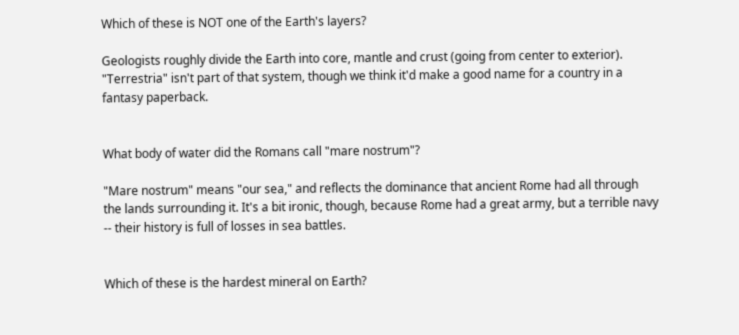Which of these is NOT one of the Earth's layers?

Geologists roughly divide the Earth into core, mantle and crust (going from center to exterior). "Terrestria" isn't part of that system, though we think it'd make a good name for a country in a fantasy paperback.


What body of water did the Romans call "mare nostrum"?

"Mare nostrum" means "our sea," and reflects the dominance that ancient Rome had all through the lands surrounding it. It's a bit ironic, though, because Rome had a great army, but a terrible navy -- their history is full of losses in sea battles.


Which of these is the hardest mineral on Earth?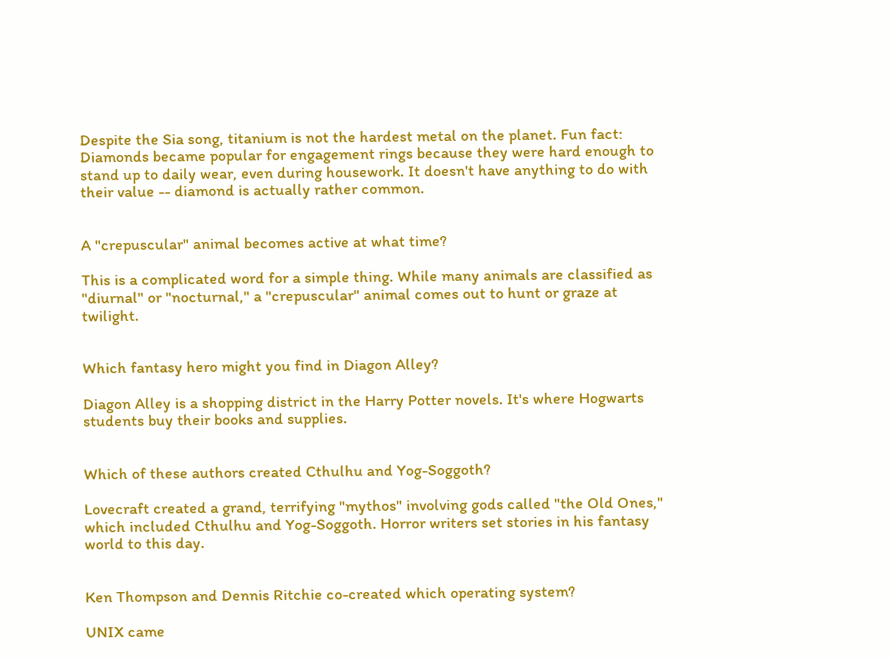Despite the Sia song, titanium is not the hardest metal on the planet. Fun fact: Diamonds became popular for engagement rings because they were hard enough to stand up to daily wear, even during housework. It doesn't have anything to do with their value -- diamond is actually rather common.


A "crepuscular" animal becomes active at what time?

This is a complicated word for a simple thing. While many animals are classified as "diurnal" or "nocturnal," a "crepuscular" animal comes out to hunt or graze at twilight.


Which fantasy hero might you find in Diagon Alley?

Diagon Alley is a shopping district in the Harry Potter novels. It's where Hogwarts students buy their books and supplies.


Which of these authors created Cthulhu and Yog-Soggoth?

Lovecraft created a grand, terrifying "mythos" involving gods called "the Old Ones," which included Cthulhu and Yog-Soggoth. Horror writers set stories in his fantasy world to this day.


Ken Thompson and Dennis Ritchie co-created which operating system?

UNIX came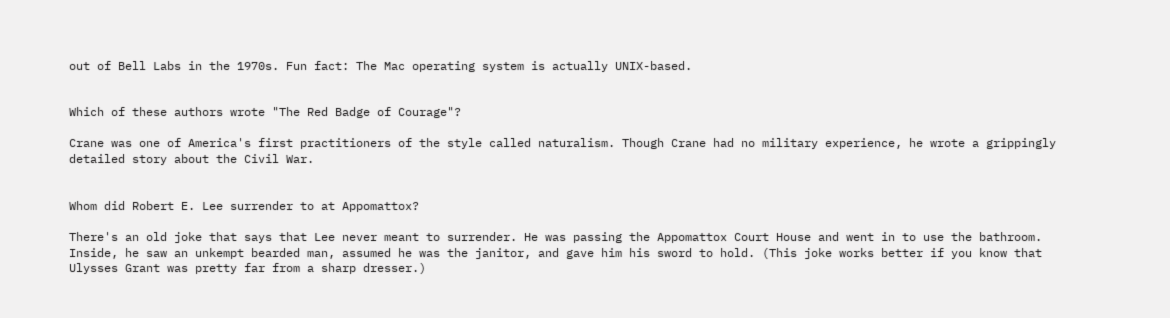out of Bell Labs in the 1970s. Fun fact: The Mac operating system is actually UNIX-based.


Which of these authors wrote "The Red Badge of Courage"?

Crane was one of America's first practitioners of the style called naturalism. Though Crane had no military experience, he wrote a grippingly detailed story about the Civil War.


Whom did Robert E. Lee surrender to at Appomattox?

There's an old joke that says that Lee never meant to surrender. He was passing the Appomattox Court House and went in to use the bathroom. Inside, he saw an unkempt bearded man, assumed he was the janitor, and gave him his sword to hold. (This joke works better if you know that Ulysses Grant was pretty far from a sharp dresser.)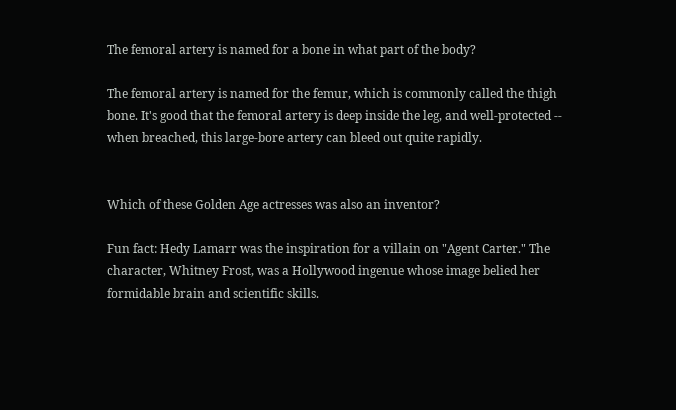The femoral artery is named for a bone in what part of the body?

The femoral artery is named for the femur, which is commonly called the thigh bone. It's good that the femoral artery is deep inside the leg, and well-protected -- when breached, this large-bore artery can bleed out quite rapidly.


Which of these Golden Age actresses was also an inventor?

Fun fact: Hedy Lamarr was the inspiration for a villain on "Agent Carter." The character, Whitney Frost, was a Hollywood ingenue whose image belied her formidable brain and scientific skills.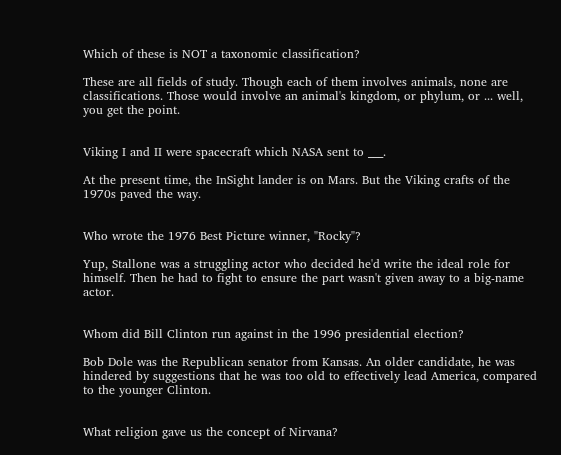Which of these is NOT a taxonomic classification?

These are all fields of study. Though each of them involves animals, none are classifications. Those would involve an animal's kingdom, or phylum, or ... well, you get the point.


Viking I and II were spacecraft which NASA sent to ___.

At the present time, the InSight lander is on Mars. But the Viking crafts of the 1970s paved the way.


Who wrote the 1976 Best Picture winner, "Rocky"?

Yup, Stallone was a struggling actor who decided he'd write the ideal role for himself. Then he had to fight to ensure the part wasn't given away to a big-name actor.


Whom did Bill Clinton run against in the 1996 presidential election?

Bob Dole was the Republican senator from Kansas. An older candidate, he was hindered by suggestions that he was too old to effectively lead America, compared to the younger Clinton.


What religion gave us the concept of Nirvana?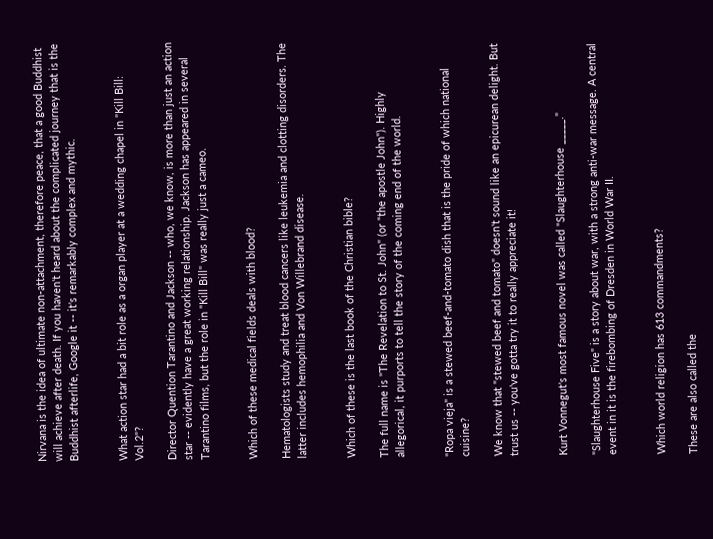Nirvana is the idea of ultimate non-attachment, therefore peace, that a good Buddhist will achieve after death. If you haven't heard about the complicated journey that is the Buddhist afterlife, Google it -- it's remarkably complex and mythic.


What action star had a bit role as a organ player at a wedding chapel in "Kill Bill: Vol.2"?

Director Quention Tarantino and Jackson -- who, we know, is more than just an action star -- evidently have a great working relationship. Jackson has appeared in several Tarantino films, but the role in "Kill Bill" was really just a cameo.


Which of these medical fields deals with blood?

Hematologists study and treat blood cancers like leukemia and clotting disorders. The latter includes hemophilia and Von Willebrand disease.


Which of these is the last book of the Christian bible?

The full name is "The Revelation to St. John" (or "the apostle John"). Highly allegorical, it purports to tell the story of the coming end of the world.


"Ropa vieja" is a stewed beef-and-tomato dish that is the pride of which national cuisine?

We know that "stewed beef and tomato" doesn't sound like an epicurean delight. But trust us -- you've gotta try it to really appreciate it!


Kurt Vonnegut's most famous novel was called "Slaughterhouse _____."

"Slaughterhouse Five" is a story about war, with a strong anti-war message. A central event in it is the firebombing of Dresden in World War II.


Which world religion has 613 commandments?

These are also called the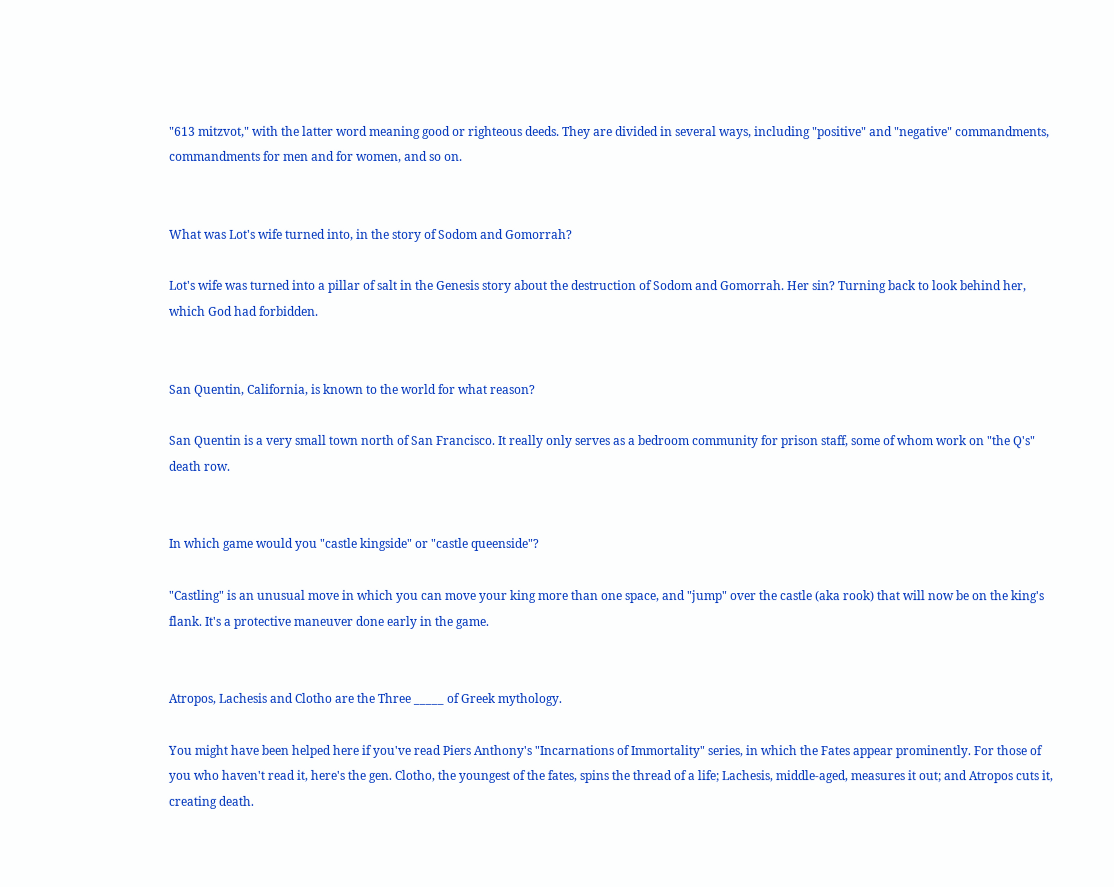"613 mitzvot," with the latter word meaning good or righteous deeds. They are divided in several ways, including "positive" and "negative" commandments, commandments for men and for women, and so on.


What was Lot's wife turned into, in the story of Sodom and Gomorrah?

Lot's wife was turned into a pillar of salt in the Genesis story about the destruction of Sodom and Gomorrah. Her sin? Turning back to look behind her, which God had forbidden.


San Quentin, California, is known to the world for what reason?

San Quentin is a very small town north of San Francisco. It really only serves as a bedroom community for prison staff, some of whom work on "the Q's" death row.


In which game would you "castle kingside" or "castle queenside"?

"Castling" is an unusual move in which you can move your king more than one space, and "jump" over the castle (aka rook) that will now be on the king's flank. It's a protective maneuver done early in the game.


Atropos, Lachesis and Clotho are the Three _____ of Greek mythology.

You might have been helped here if you've read Piers Anthony's "Incarnations of Immortality" series, in which the Fates appear prominently. For those of you who haven't read it, here's the gen. Clotho, the youngest of the fates, spins the thread of a life; Lachesis, middle-aged, measures it out; and Atropos cuts it, creating death.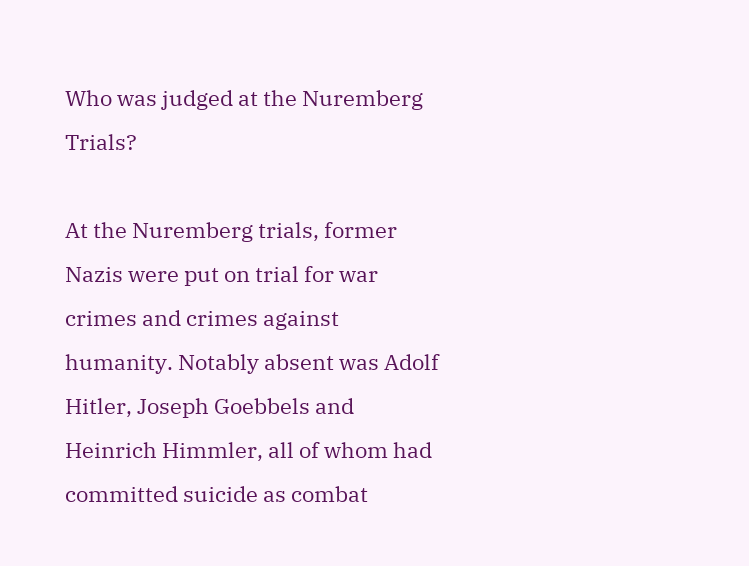Who was judged at the Nuremberg Trials?

At the Nuremberg trials, former Nazis were put on trial for war crimes and crimes against humanity. Notably absent was Adolf Hitler, Joseph Goebbels and Heinrich Himmler, all of whom had committed suicide as combat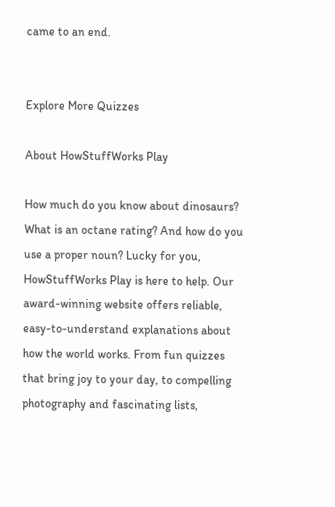came to an end.


Explore More Quizzes

About HowStuffWorks Play

How much do you know about dinosaurs? What is an octane rating? And how do you use a proper noun? Lucky for you, HowStuffWorks Play is here to help. Our award-winning website offers reliable, easy-to-understand explanations about how the world works. From fun quizzes that bring joy to your day, to compelling photography and fascinating lists,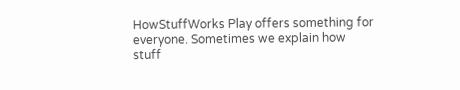HowStuffWorks Play offers something for everyone. Sometimes we explain how stuff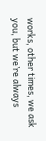works, other times, we ask you, but we’re always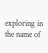exploring in the name of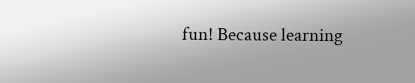fun! Because learning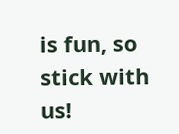is fun, so stick with us!